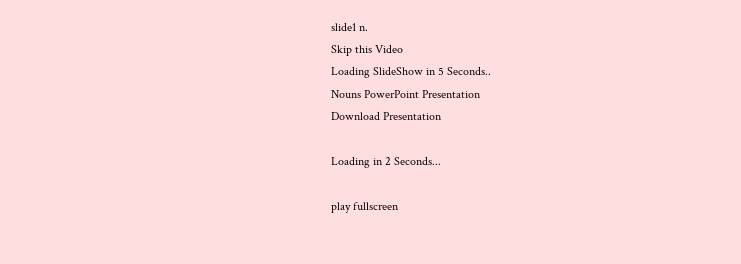slide1 n.
Skip this Video
Loading SlideShow in 5 Seconds..
Nouns PowerPoint Presentation
Download Presentation

Loading in 2 Seconds...

play fullscreen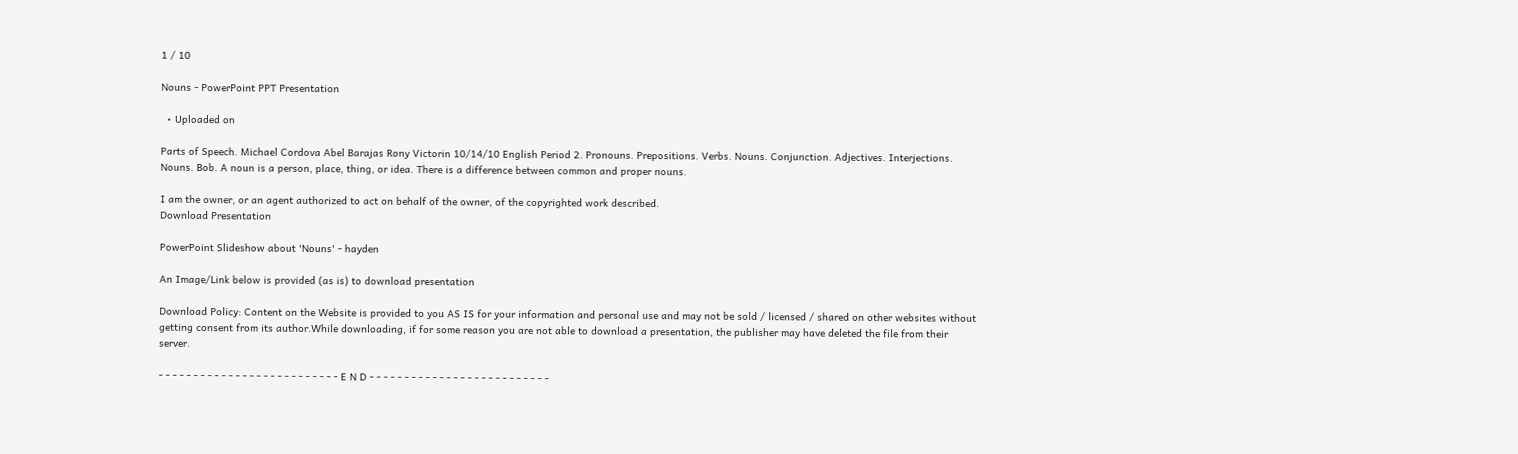1 / 10

Nouns - PowerPoint PPT Presentation

  • Uploaded on

Parts of Speech. Michael Cordova Abel Barajas Rony Victorin 10/14/10 English Period 2. Pronouns. Prepositions. Verbs. Nouns. Conjunction. Adjectives. Interjections. Nouns. Bob. A noun is a person, place, thing, or idea. There is a difference between common and proper nouns.

I am the owner, or an agent authorized to act on behalf of the owner, of the copyrighted work described.
Download Presentation

PowerPoint Slideshow about 'Nouns' - hayden

An Image/Link below is provided (as is) to download presentation

Download Policy: Content on the Website is provided to you AS IS for your information and personal use and may not be sold / licensed / shared on other websites without getting consent from its author.While downloading, if for some reason you are not able to download a presentation, the publisher may have deleted the file from their server.

- - - - - - - - - - - - - - - - - - - - - - - - - - E N D - - - - - - - - - - - - - - - - - - - - - - - - - -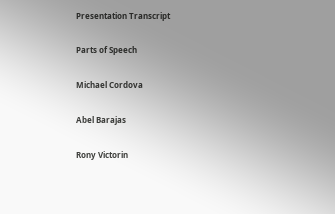Presentation Transcript

Parts of Speech

Michael Cordova

Abel Barajas

Rony Victorin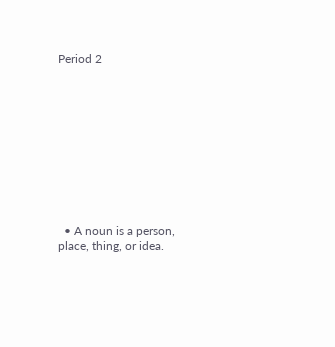Period 2











  • A noun is a person, place, thing, or idea.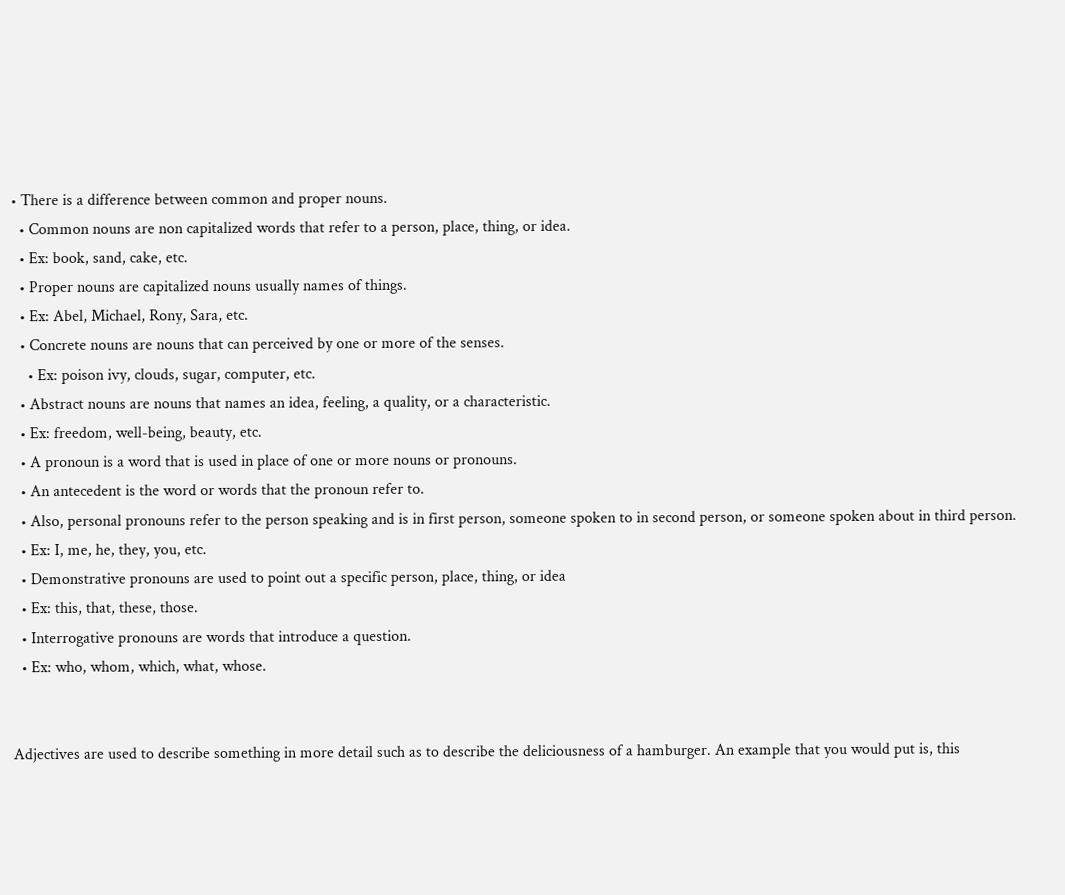• There is a difference between common and proper nouns.
  • Common nouns are non capitalized words that refer to a person, place, thing, or idea.
  • Ex: book, sand, cake, etc.
  • Proper nouns are capitalized nouns usually names of things.
  • Ex: Abel, Michael, Rony, Sara, etc.
  • Concrete nouns are nouns that can perceived by one or more of the senses.
    • Ex: poison ivy, clouds, sugar, computer, etc.
  • Abstract nouns are nouns that names an idea, feeling, a quality, or a characteristic.
  • Ex: freedom, well-being, beauty, etc.
  • A pronoun is a word that is used in place of one or more nouns or pronouns.
  • An antecedent is the word or words that the pronoun refer to.
  • Also, personal pronouns refer to the person speaking and is in first person, someone spoken to in second person, or someone spoken about in third person.
  • Ex: I, me, he, they, you, etc.
  • Demonstrative pronouns are used to point out a specific person, place, thing, or idea
  • Ex: this, that, these, those.
  • Interrogative pronouns are words that introduce a question.
  • Ex: who, whom, which, what, whose.


Adjectives are used to describe something in more detail such as to describe the deliciousness of a hamburger. An example that you would put is, this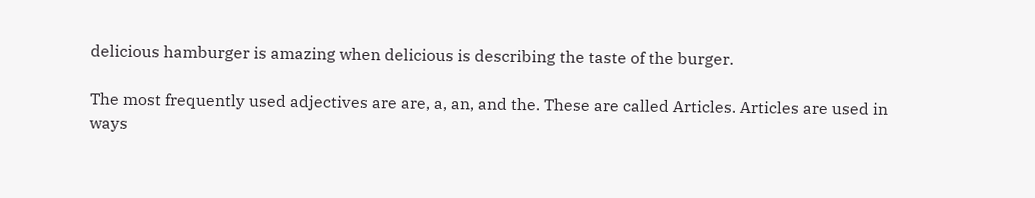delicious hamburger is amazing when delicious is describing the taste of the burger.

The most frequently used adjectives are are, a, an, and the. These are called Articles. Articles are used in ways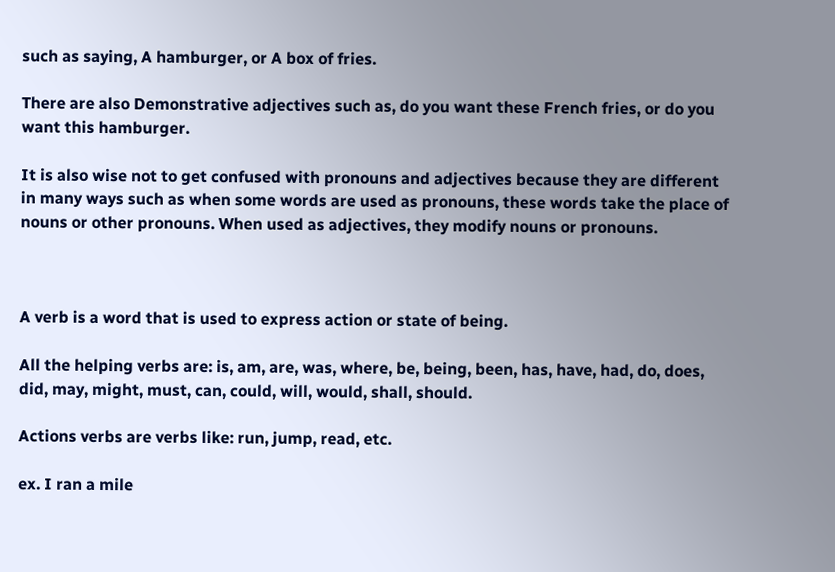such as saying, A hamburger, or A box of fries.

There are also Demonstrative adjectives such as, do you want these French fries, or do you want this hamburger.

It is also wise not to get confused with pronouns and adjectives because they are different in many ways such as when some words are used as pronouns, these words take the place of nouns or other pronouns. When used as adjectives, they modify nouns or pronouns.



A verb is a word that is used to express action or state of being.

All the helping verbs are: is, am, are, was, where, be, being, been, has, have, had, do, does, did, may, might, must, can, could, will, would, shall, should.

Actions verbs are verbs like: run, jump, read, etc.

ex. I ran a mile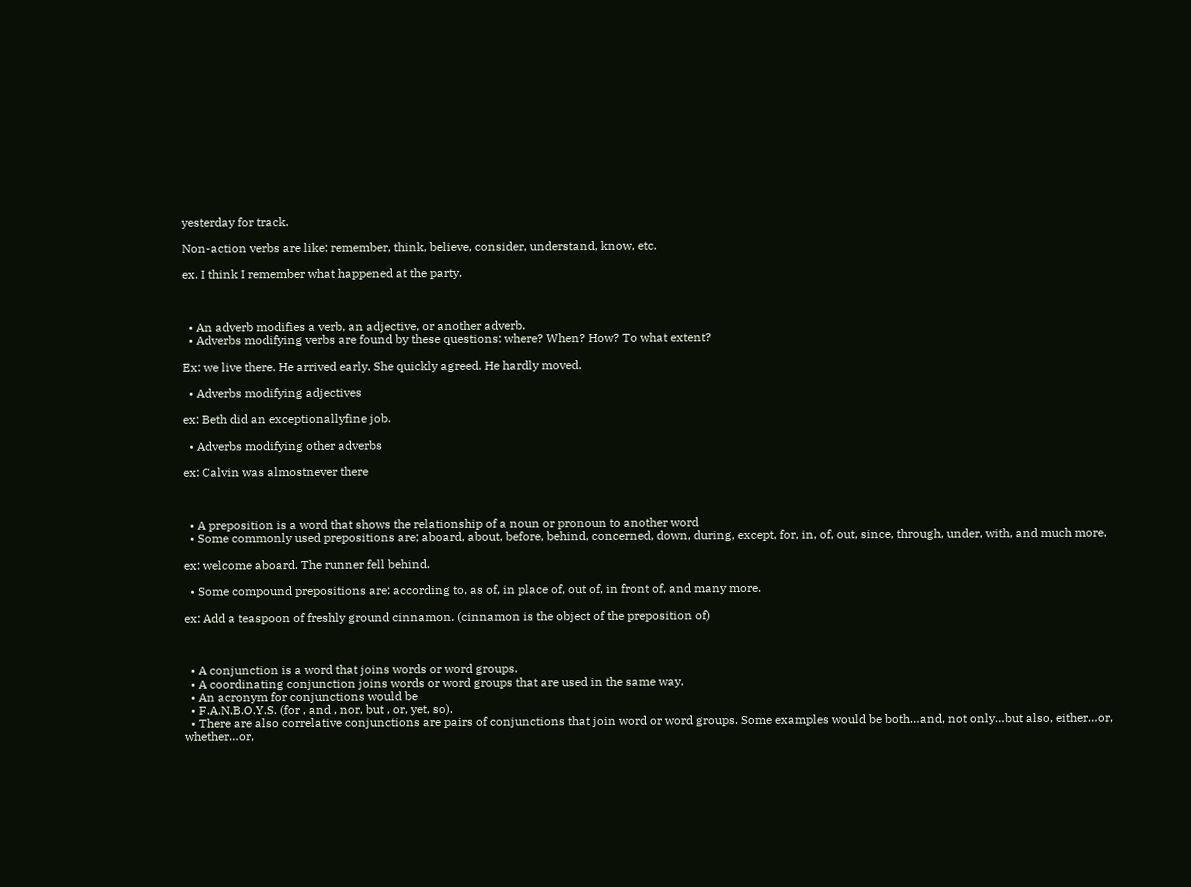yesterday for track.

Non-action verbs are like: remember, think, believe, consider, understand, know, etc.

ex. I think I remember what happened at the party.



  • An adverb modifies a verb, an adjective, or another adverb.
  • Adverbs modifying verbs are found by these questions: where? When? How? To what extent?

Ex: we live there. He arrived early. She quickly agreed. He hardly moved.

  • Adverbs modifying adjectives

ex: Beth did an exceptionallyfine job.

  • Adverbs modifying other adverbs

ex: Calvin was almostnever there



  • A preposition is a word that shows the relationship of a noun or pronoun to another word
  • Some commonly used prepositions are; aboard, about, before, behind, concerned, down, during, except, for, in, of, out, since, through, under, with, and much more.

ex: welcome aboard. The runner fell behind.

  • Some compound prepositions are: according to, as of, in place of, out of, in front of, and many more.

ex: Add a teaspoon of freshly ground cinnamon. (cinnamon is the object of the preposition of)



  • A conjunction is a word that joins words or word groups.
  • A coordinating conjunction joins words or word groups that are used in the same way.
  • An acronym for conjunctions would be
  • F.A.N.B.O.Y.S. (for , and , nor, but , or, yet, so).
  • There are also correlative conjunctions are pairs of conjunctions that join word or word groups. Some examples would be both…and, not only…but also, either…or, whether…or,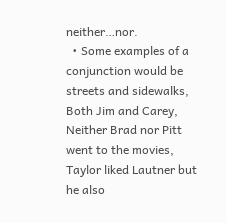neither…nor.
  • Some examples of a conjunction would be streets and sidewalks, Both Jim and Carey, Neither Brad nor Pitt went to the movies, Taylor liked Lautner but he also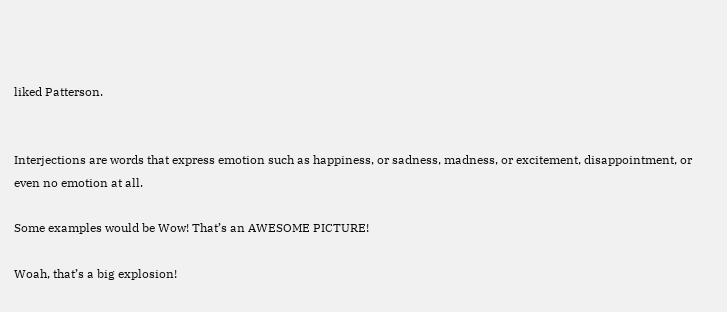liked Patterson.


Interjections are words that express emotion such as happiness, or sadness, madness, or excitement, disappointment, or even no emotion at all.

Some examples would be Wow! That’s an AWESOME PICTURE!

Woah, that’s a big explosion!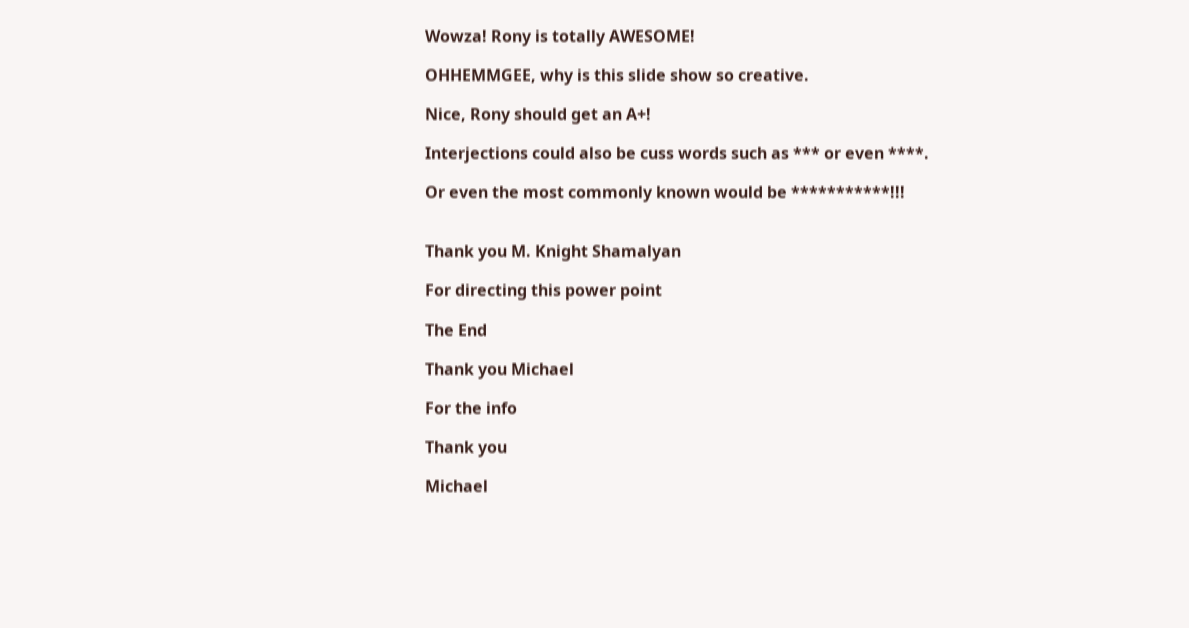Wowza! Rony is totally AWESOME!

OHHEMMGEE, why is this slide show so creative.

Nice, Rony should get an A+!

Interjections could also be cuss words such as *** or even ****.

Or even the most commonly known would be ***********!!!


Thank you M. Knight Shamalyan

For directing this power point

The End

Thank you Michael

For the info

Thank you

Michael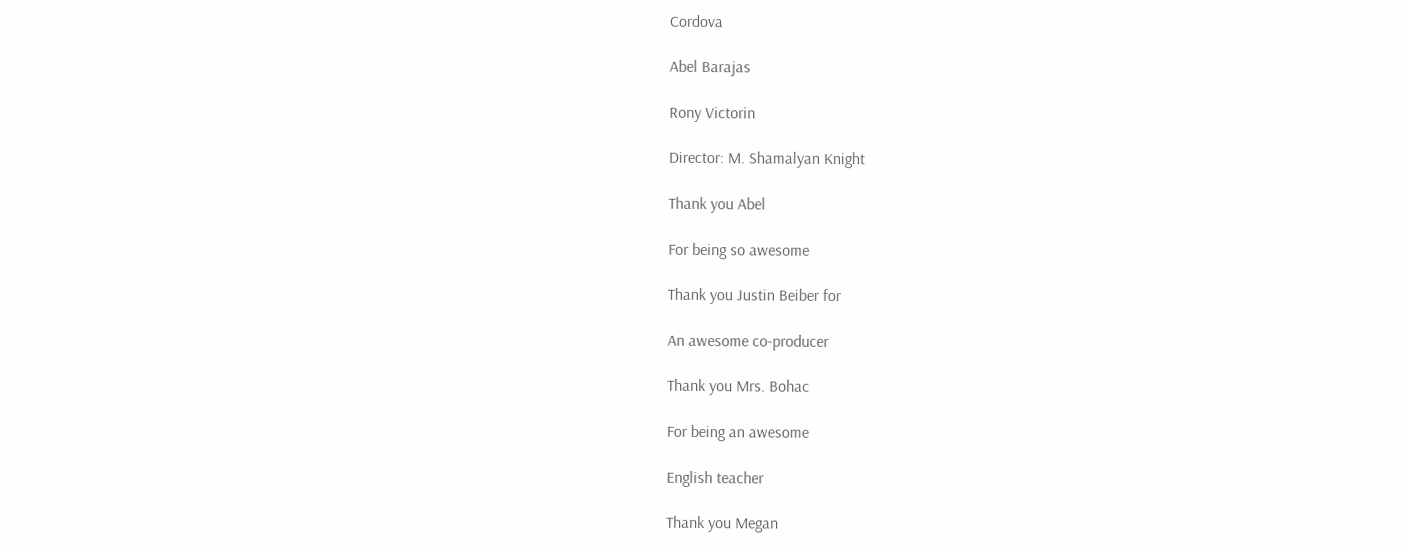Cordova

Abel Barajas

Rony Victorin

Director: M. Shamalyan Knight

Thank you Abel

For being so awesome

Thank you Justin Beiber for

An awesome co-producer

Thank you Mrs. Bohac

For being an awesome

English teacher

Thank you Megan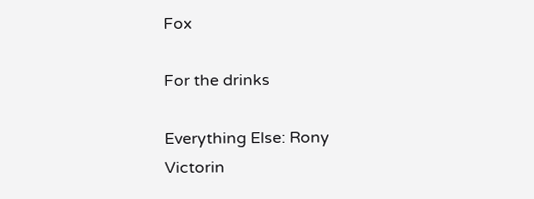Fox

For the drinks

Everything Else: Rony Victorin